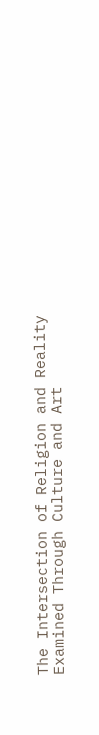The Intersection of Religion and Reality Examined Through Culture and Art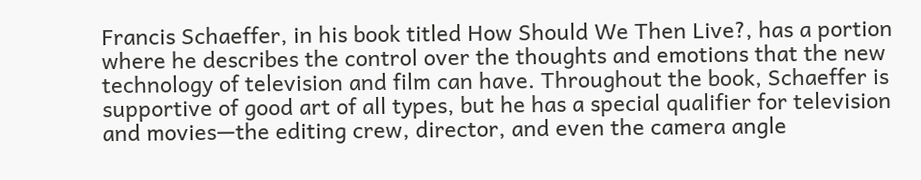Francis Schaeffer, in his book titled How Should We Then Live?, has a portion where he describes the control over the thoughts and emotions that the new technology of television and film can have. Throughout the book, Schaeffer is supportive of good art of all types, but he has a special qualifier for television and movies—the editing crew, director, and even the camera angle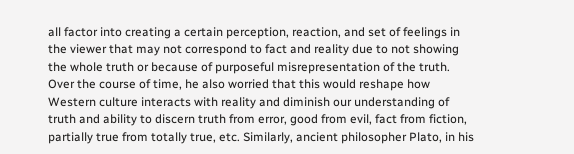all factor into creating a certain perception, reaction, and set of feelings in the viewer that may not correspond to fact and reality due to not showing the whole truth or because of purposeful misrepresentation of the truth. Over the course of time, he also worried that this would reshape how Western culture interacts with reality and diminish our understanding of truth and ability to discern truth from error, good from evil, fact from fiction, partially true from totally true, etc. Similarly, ancient philosopher Plato, in his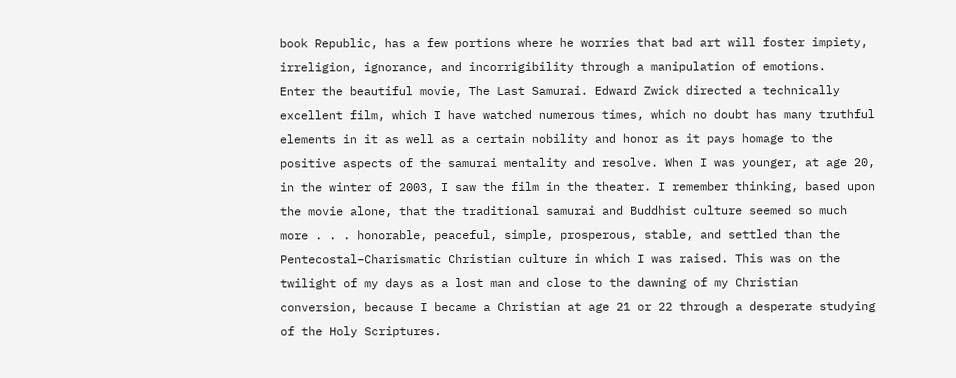book Republic, has a few portions where he worries that bad art will foster impiety, irreligion, ignorance, and incorrigibility through a manipulation of emotions.
Enter the beautiful movie, The Last Samurai. Edward Zwick directed a technically excellent film, which I have watched numerous times, which no doubt has many truthful elements in it as well as a certain nobility and honor as it pays homage to the positive aspects of the samurai mentality and resolve. When I was younger, at age 20, in the winter of 2003, I saw the film in the theater. I remember thinking, based upon the movie alone, that the traditional samurai and Buddhist culture seemed so much more . . . honorable, peaceful, simple, prosperous, stable, and settled than the Pentecostal–Charismatic Christian culture in which I was raised. This was on the twilight of my days as a lost man and close to the dawning of my Christian conversion, because I became a Christian at age 21 or 22 through a desperate studying of the Holy Scriptures.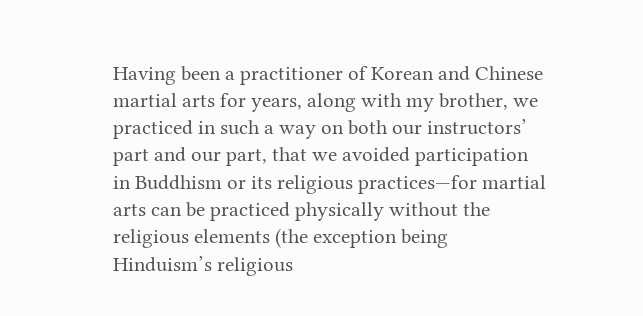Having been a practitioner of Korean and Chinese martial arts for years, along with my brother, we practiced in such a way on both our instructors’ part and our part, that we avoided participation in Buddhism or its religious practices—for martial arts can be practiced physically without the religious elements (the exception being Hinduism’s religious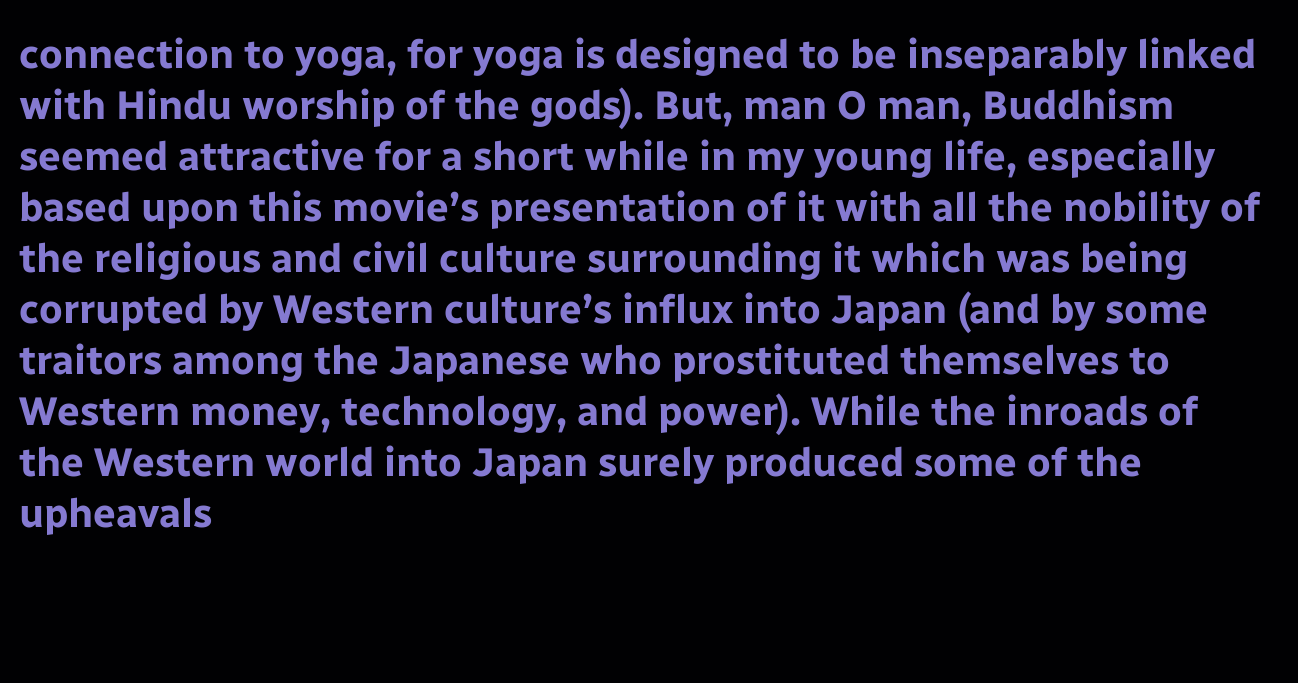connection to yoga, for yoga is designed to be inseparably linked with Hindu worship of the gods). But, man O man, Buddhism seemed attractive for a short while in my young life, especially based upon this movie’s presentation of it with all the nobility of the religious and civil culture surrounding it which was being corrupted by Western culture’s influx into Japan (and by some traitors among the Japanese who prostituted themselves to Western money, technology, and power). While the inroads of the Western world into Japan surely produced some of the upheavals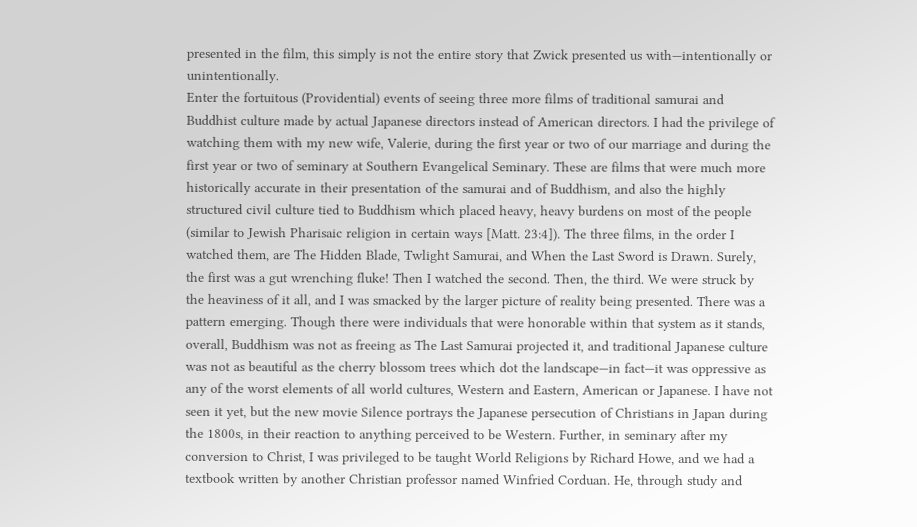presented in the film, this simply is not the entire story that Zwick presented us with—intentionally or unintentionally.
Enter the fortuitous (Providential) events of seeing three more films of traditional samurai and Buddhist culture made by actual Japanese directors instead of American directors. I had the privilege of watching them with my new wife, Valerie, during the first year or two of our marriage and during the first year or two of seminary at Southern Evangelical Seminary. These are films that were much more historically accurate in their presentation of the samurai and of Buddhism, and also the highly structured civil culture tied to Buddhism which placed heavy, heavy burdens on most of the people (similar to Jewish Pharisaic religion in certain ways [Matt. 23:4]). The three films, in the order I watched them, are The Hidden Blade, Twlight Samurai, and When the Last Sword is Drawn. Surely, the first was a gut wrenching fluke! Then I watched the second. Then, the third. We were struck by the heaviness of it all, and I was smacked by the larger picture of reality being presented. There was a pattern emerging. Though there were individuals that were honorable within that system as it stands, overall, Buddhism was not as freeing as The Last Samurai projected it, and traditional Japanese culture was not as beautiful as the cherry blossom trees which dot the landscape—in fact—it was oppressive as any of the worst elements of all world cultures, Western and Eastern, American or Japanese. I have not seen it yet, but the new movie Silence portrays the Japanese persecution of Christians in Japan during the 1800s, in their reaction to anything perceived to be Western. Further, in seminary after my conversion to Christ, I was privileged to be taught World Religions by Richard Howe, and we had a textbook written by another Christian professor named Winfried Corduan. He, through study and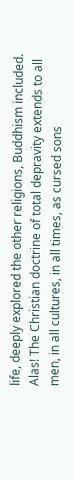life, deeply explored the other religions, Buddhism included.
Alas! The Christian doctrine of total depravity extends to all men, in all cultures, in all times, as cursed sons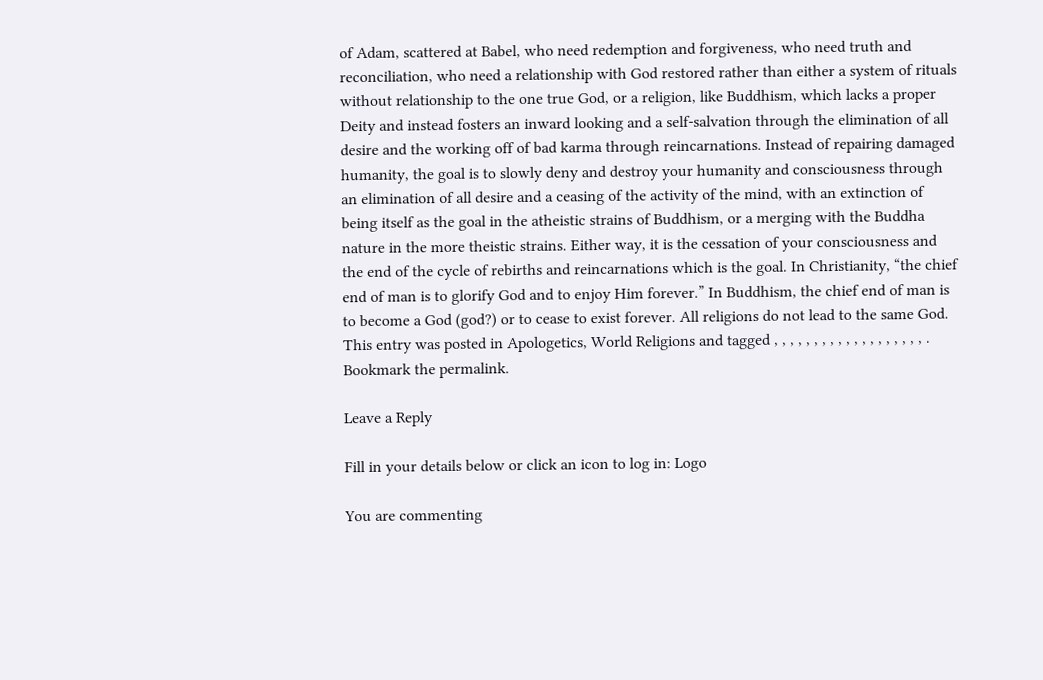of Adam, scattered at Babel, who need redemption and forgiveness, who need truth and reconciliation, who need a relationship with God restored rather than either a system of rituals without relationship to the one true God, or a religion, like Buddhism, which lacks a proper Deity and instead fosters an inward looking and a self-salvation through the elimination of all desire and the working off of bad karma through reincarnations. Instead of repairing damaged humanity, the goal is to slowly deny and destroy your humanity and consciousness through an elimination of all desire and a ceasing of the activity of the mind, with an extinction of being itself as the goal in the atheistic strains of Buddhism, or a merging with the Buddha nature in the more theistic strains. Either way, it is the cessation of your consciousness and the end of the cycle of rebirths and reincarnations which is the goal. In Christianity, “the chief end of man is to glorify God and to enjoy Him forever.” In Buddhism, the chief end of man is to become a God (god?) or to cease to exist forever. All religions do not lead to the same God.
This entry was posted in Apologetics, World Religions and tagged , , , , , , , , , , , , , , , , , , , . Bookmark the permalink.

Leave a Reply

Fill in your details below or click an icon to log in: Logo

You are commenting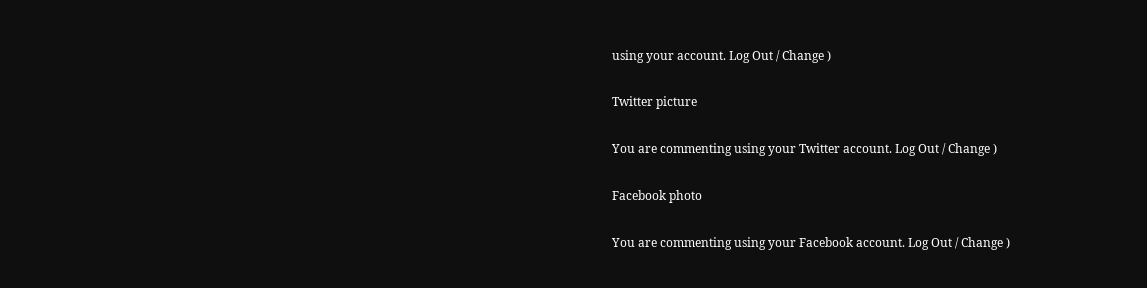using your account. Log Out / Change )

Twitter picture

You are commenting using your Twitter account. Log Out / Change )

Facebook photo

You are commenting using your Facebook account. Log Out / Change )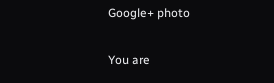Google+ photo

You are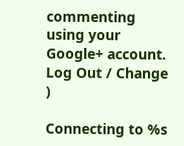commenting using your Google+ account. Log Out / Change )

Connecting to %s